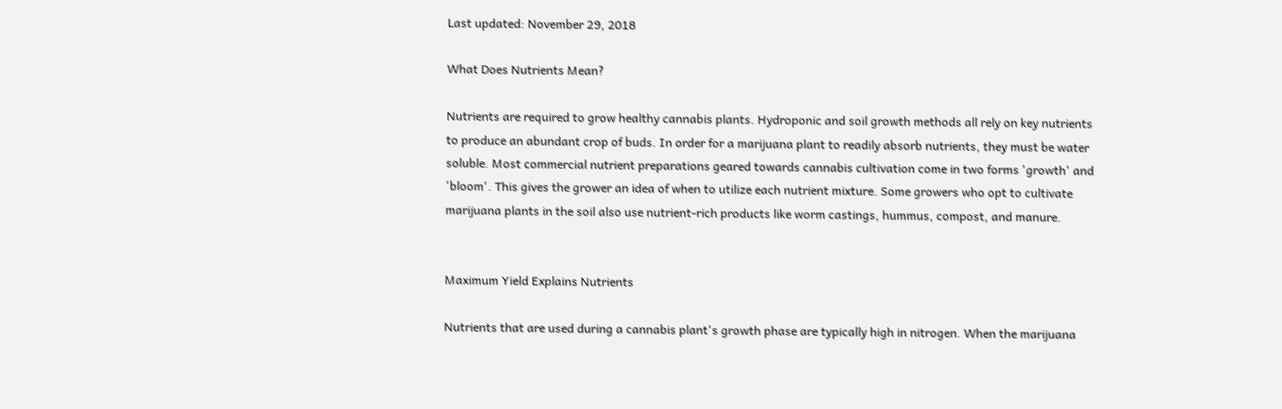Last updated: November 29, 2018

What Does Nutrients Mean?

Nutrients are required to grow healthy cannabis plants. Hydroponic and soil growth methods all rely on key nutrients to produce an abundant crop of buds. In order for a marijuana plant to readily absorb nutrients, they must be water soluble. Most commercial nutrient preparations geared towards cannabis cultivation come in two forms 'growth' and 'bloom'. This gives the grower an idea of when to utilize each nutrient mixture. Some growers who opt to cultivate marijuana plants in the soil also use nutrient-rich products like worm castings, hummus, compost, and manure.


Maximum Yield Explains Nutrients

Nutrients that are used during a cannabis plant's growth phase are typically high in nitrogen. When the marijuana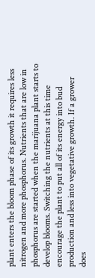plant enters the bloom phase of its growth it requires less nitrogen and more phosphorus. Nutrients that are low in phosphorus are started when the marijuana plant starts to develop blooms. Switching the nutrients at this time encourage the plant to put all of its energy into bud production and less into vegetative growth. If a grower does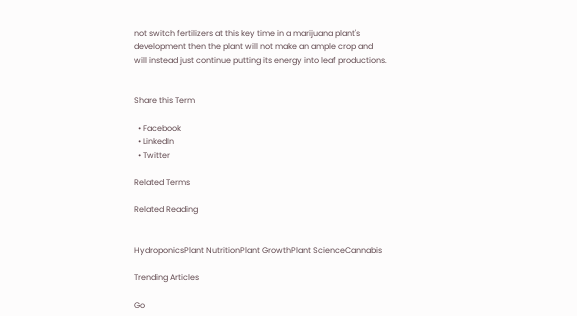not switch fertilizers at this key time in a marijuana plant's development then the plant will not make an ample crop and will instead just continue putting its energy into leaf productions.


Share this Term

  • Facebook
  • LinkedIn
  • Twitter

Related Terms

Related Reading


HydroponicsPlant NutritionPlant GrowthPlant ScienceCannabis

Trending Articles

Go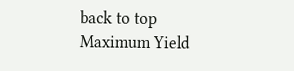back to top
Maximum Yield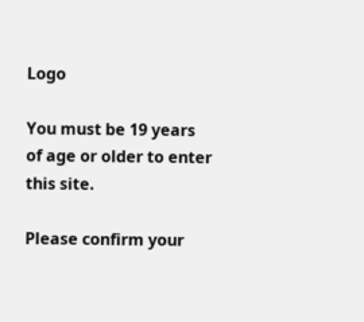Logo

You must be 19 years of age or older to enter this site.

Please confirm your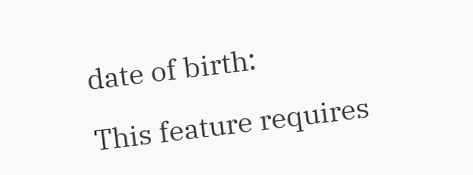date of birth:

This feature requires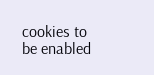cookies to be enabled